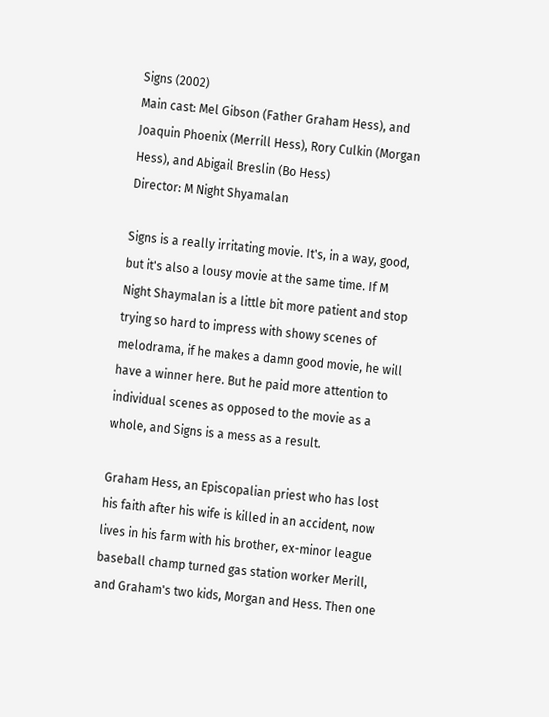Signs (2002)
Main cast: Mel Gibson (Father Graham Hess), and Joaquin Phoenix (Merrill Hess), Rory Culkin (Morgan Hess), and Abigail Breslin (Bo Hess)
Director: M Night Shyamalan

Signs is a really irritating movie. It's, in a way, good, but it's also a lousy movie at the same time. If M Night Shaymalan is a little bit more patient and stop trying so hard to impress with showy scenes of melodrama, if he makes a damn good movie, he will have a winner here. But he paid more attention to individual scenes as opposed to the movie as a whole, and Signs is a mess as a result.

Graham Hess, an Episcopalian priest who has lost his faith after his wife is killed in an accident, now lives in his farm with his brother, ex-minor league baseball champ turned gas station worker Merill, and Graham's two kids, Morgan and Hess. Then one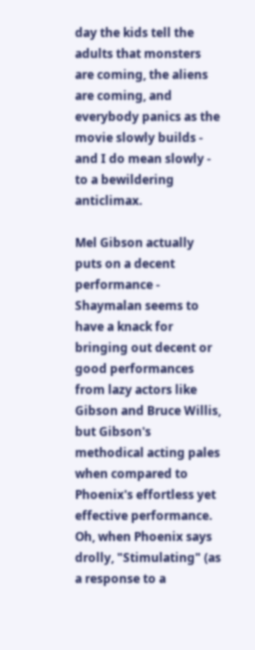day the kids tell the adults that monsters are coming, the aliens are coming, and everybody panics as the movie slowly builds - and I do mean slowly - to a bewildering anticlimax.

Mel Gibson actually puts on a decent performance - Shaymalan seems to have a knack for bringing out decent or good performances from lazy actors like Gibson and Bruce Willis, but Gibson's methodical acting pales when compared to Phoenix's effortless yet effective performance. Oh, when Phoenix says drolly, "Stimulating" (as a response to a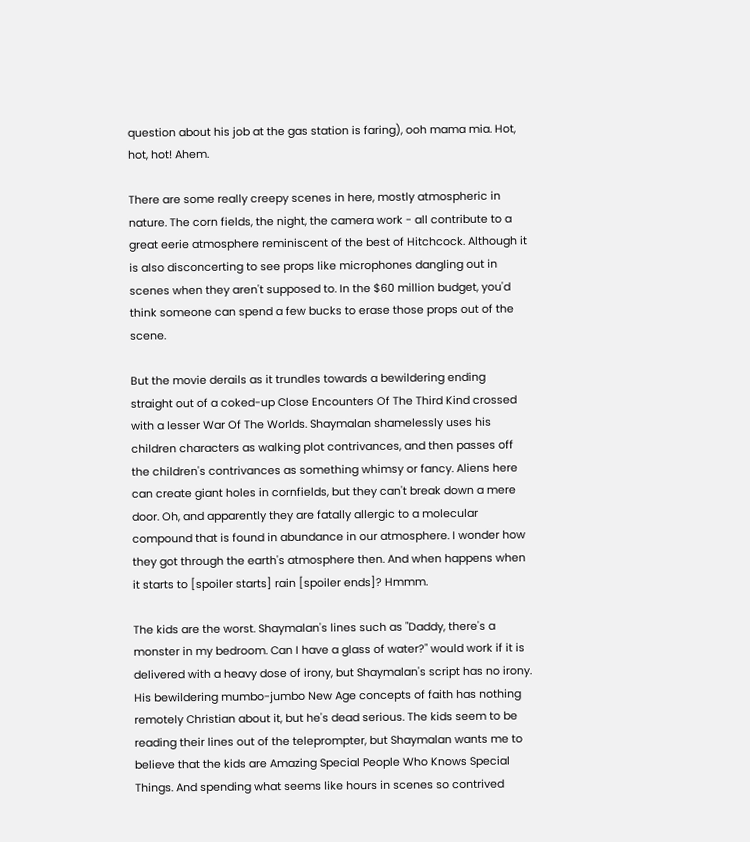question about his job at the gas station is faring), ooh mama mia. Hot, hot, hot! Ahem.

There are some really creepy scenes in here, mostly atmospheric in nature. The corn fields, the night, the camera work - all contribute to a great eerie atmosphere reminiscent of the best of Hitchcock. Although it is also disconcerting to see props like microphones dangling out in scenes when they aren't supposed to. In the $60 million budget, you'd think someone can spend a few bucks to erase those props out of the scene.

But the movie derails as it trundles towards a bewildering ending straight out of a coked-up Close Encounters Of The Third Kind crossed with a lesser War Of The Worlds. Shaymalan shamelessly uses his children characters as walking plot contrivances, and then passes off the children's contrivances as something whimsy or fancy. Aliens here can create giant holes in cornfields, but they can't break down a mere door. Oh, and apparently they are fatally allergic to a molecular compound that is found in abundance in our atmosphere. I wonder how they got through the earth's atmosphere then. And when happens when it starts to [spoiler starts] rain [spoiler ends]? Hmmm.

The kids are the worst. Shaymalan's lines such as "Daddy, there's a monster in my bedroom. Can I have a glass of water?" would work if it is delivered with a heavy dose of irony, but Shaymalan's script has no irony. His bewildering mumbo-jumbo New Age concepts of faith has nothing remotely Christian about it, but he's dead serious. The kids seem to be reading their lines out of the teleprompter, but Shaymalan wants me to believe that the kids are Amazing Special People Who Knows Special Things. And spending what seems like hours in scenes so contrived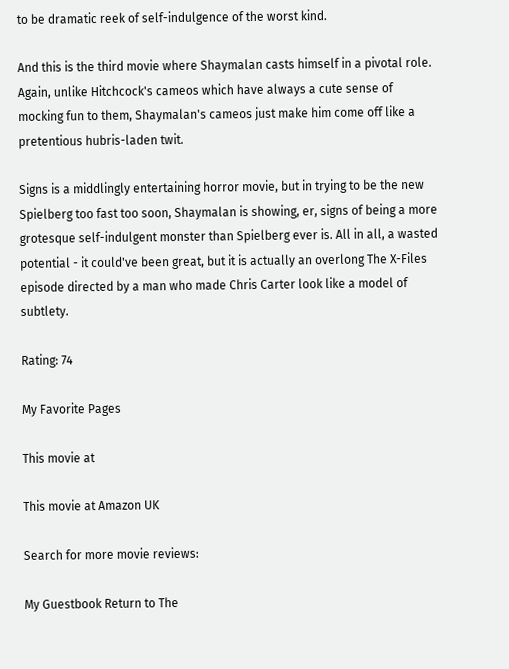to be dramatic reek of self-indulgence of the worst kind.

And this is the third movie where Shaymalan casts himself in a pivotal role. Again, unlike Hitchcock's cameos which have always a cute sense of mocking fun to them, Shaymalan's cameos just make him come off like a pretentious hubris-laden twit.

Signs is a middlingly entertaining horror movie, but in trying to be the new Spielberg too fast too soon, Shaymalan is showing, er, signs of being a more grotesque self-indulgent monster than Spielberg ever is. All in all, a wasted potential - it could've been great, but it is actually an overlong The X-Files episode directed by a man who made Chris Carter look like a model of subtlety.

Rating: 74

My Favorite Pages

This movie at

This movie at Amazon UK

Search for more movie reviews:

My Guestbook Return to The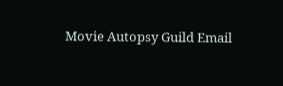Movie Autopsy Guild Email